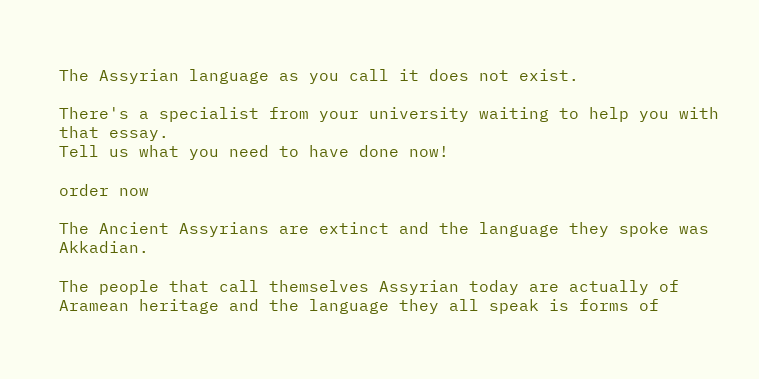The Assyrian language as you call it does not exist.

There's a specialist from your university waiting to help you with that essay.
Tell us what you need to have done now!

order now

The Ancient Assyrians are extinct and the language they spoke was Akkadian.

The people that call themselves Assyrian today are actually of Aramean heritage and the language they all speak is forms of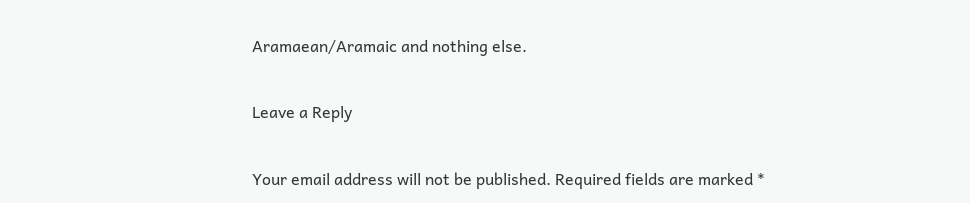Aramaean/Aramaic and nothing else.

Leave a Reply

Your email address will not be published. Required fields are marked *